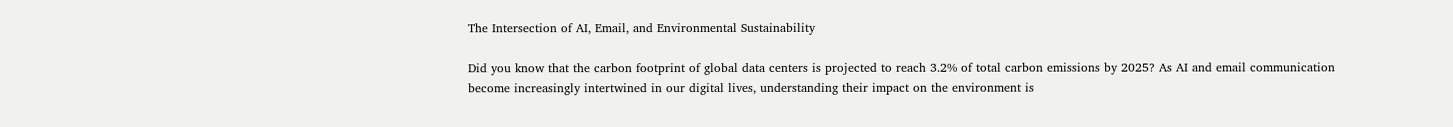The Intersection of AI, Email, and Environmental Sustainability

Did you know that the carbon footprint of global data centers is projected to reach 3.2% of total carbon emissions by 2025? As AI and email communication become increasingly intertwined in our digital lives, understanding their impact on the environment is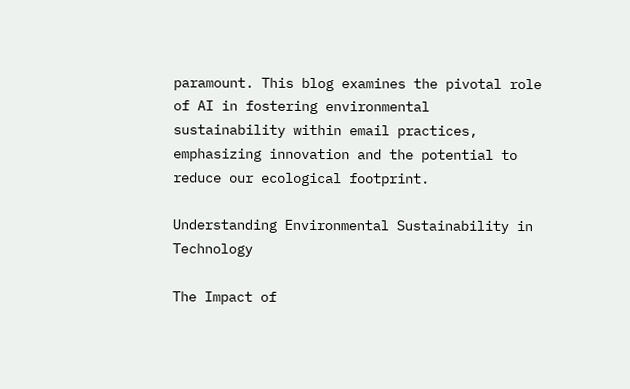paramount. This blog examines the pivotal role of AI in fostering environmental sustainability within email practices, emphasizing innovation and the potential to reduce our ecological footprint.

Understanding Environmental Sustainability in Technology

The Impact of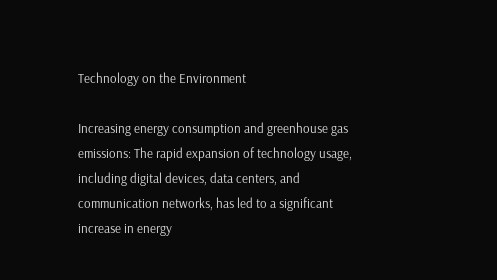Technology on the Environment

Increasing energy consumption and greenhouse gas emissions: The rapid expansion of technology usage, including digital devices, data centers, and communication networks, has led to a significant increase in energy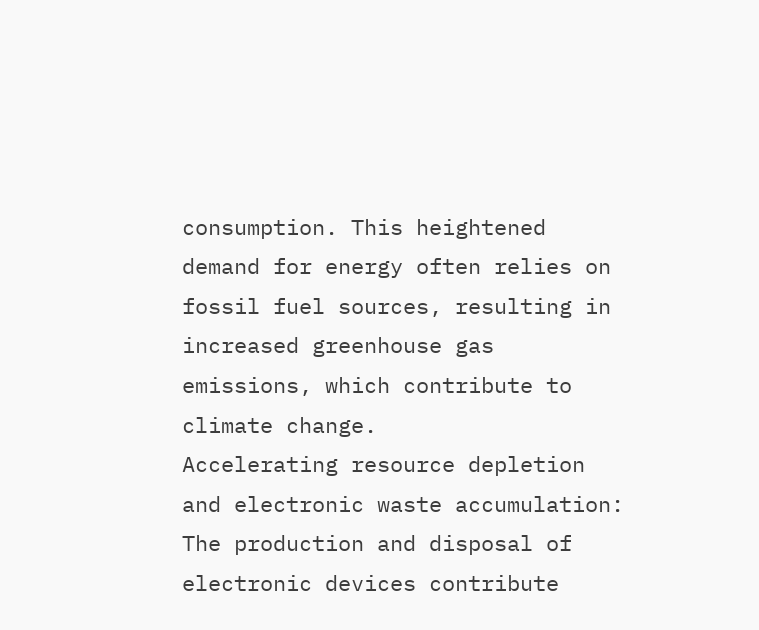consumption. This heightened demand for energy often relies on fossil fuel sources, resulting in increased greenhouse gas emissions, which contribute to climate change.
Accelerating resource depletion and electronic waste accumulation: The production and disposal of electronic devices contribute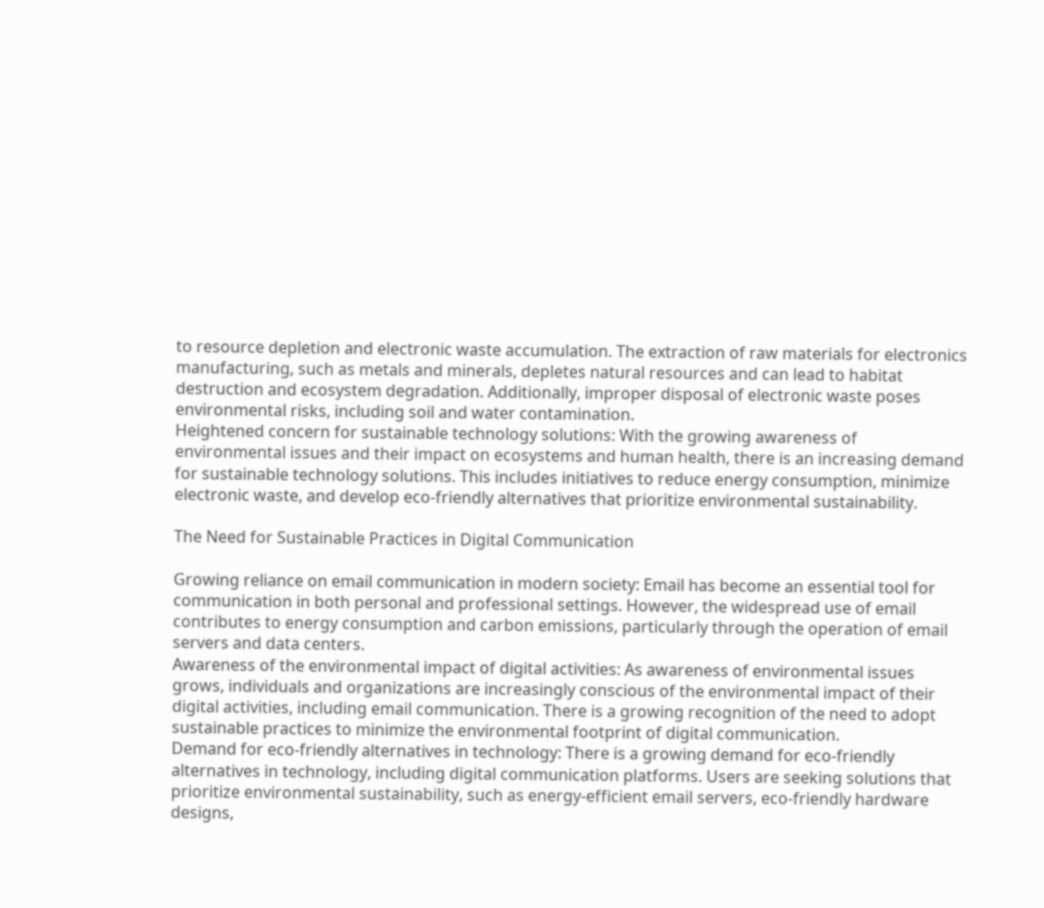to resource depletion and electronic waste accumulation. The extraction of raw materials for electronics manufacturing, such as metals and minerals, depletes natural resources and can lead to habitat destruction and ecosystem degradation. Additionally, improper disposal of electronic waste poses environmental risks, including soil and water contamination.
Heightened concern for sustainable technology solutions: With the growing awareness of environmental issues and their impact on ecosystems and human health, there is an increasing demand for sustainable technology solutions. This includes initiatives to reduce energy consumption, minimize electronic waste, and develop eco-friendly alternatives that prioritize environmental sustainability.

The Need for Sustainable Practices in Digital Communication

Growing reliance on email communication in modern society: Email has become an essential tool for communication in both personal and professional settings. However, the widespread use of email contributes to energy consumption and carbon emissions, particularly through the operation of email servers and data centers.
Awareness of the environmental impact of digital activities: As awareness of environmental issues grows, individuals and organizations are increasingly conscious of the environmental impact of their digital activities, including email communication. There is a growing recognition of the need to adopt sustainable practices to minimize the environmental footprint of digital communication.
Demand for eco-friendly alternatives in technology: There is a growing demand for eco-friendly alternatives in technology, including digital communication platforms. Users are seeking solutions that prioritize environmental sustainability, such as energy-efficient email servers, eco-friendly hardware designs,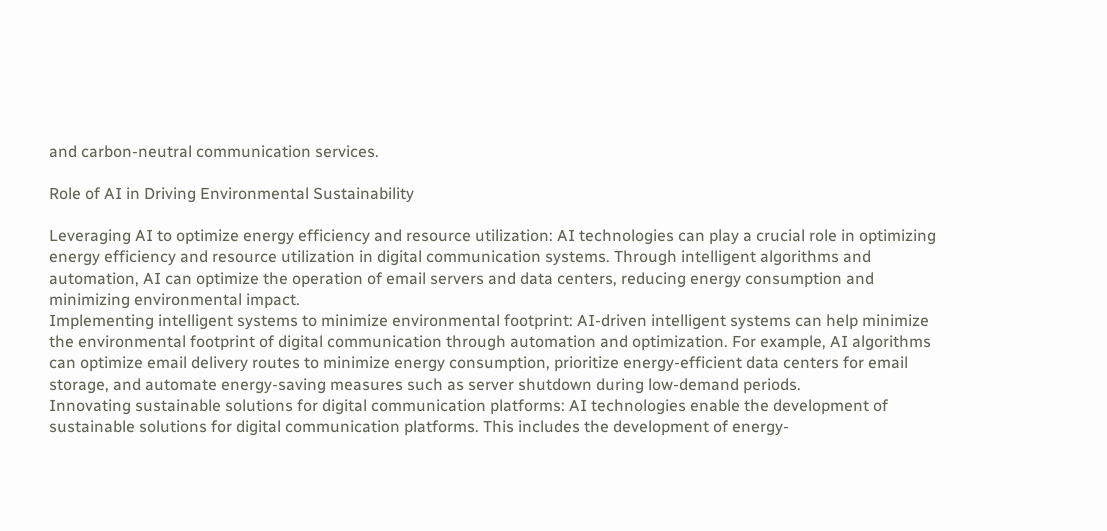and carbon-neutral communication services.

Role of AI in Driving Environmental Sustainability

Leveraging AI to optimize energy efficiency and resource utilization: AI technologies can play a crucial role in optimizing energy efficiency and resource utilization in digital communication systems. Through intelligent algorithms and automation, AI can optimize the operation of email servers and data centers, reducing energy consumption and minimizing environmental impact.
Implementing intelligent systems to minimize environmental footprint: AI-driven intelligent systems can help minimize the environmental footprint of digital communication through automation and optimization. For example, AI algorithms can optimize email delivery routes to minimize energy consumption, prioritize energy-efficient data centers for email storage, and automate energy-saving measures such as server shutdown during low-demand periods.
Innovating sustainable solutions for digital communication platforms: AI technologies enable the development of sustainable solutions for digital communication platforms. This includes the development of energy-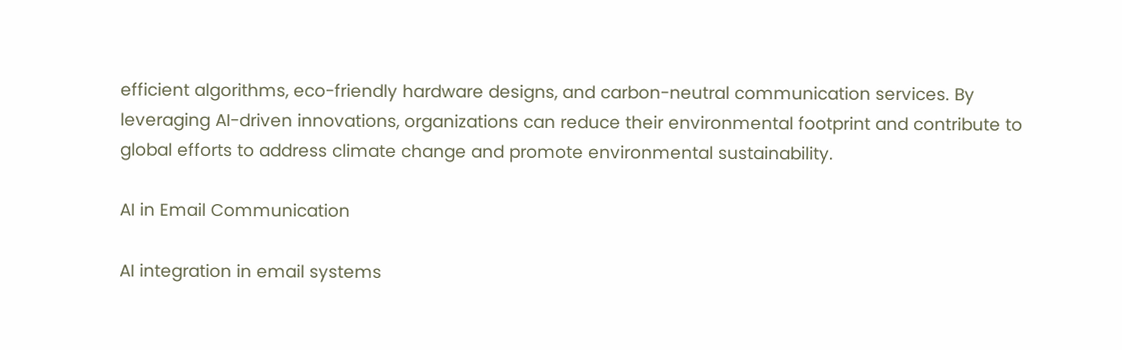efficient algorithms, eco-friendly hardware designs, and carbon-neutral communication services. By leveraging AI-driven innovations, organizations can reduce their environmental footprint and contribute to global efforts to address climate change and promote environmental sustainability.

AI in Email Communication

AI integration in email systems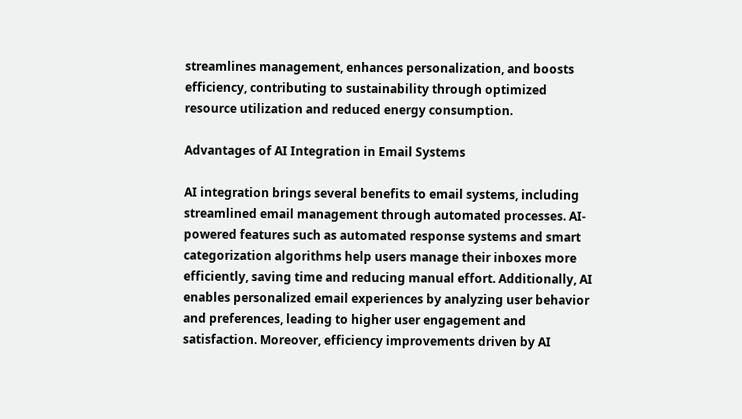streamlines management, enhances personalization, and boosts efficiency, contributing to sustainability through optimized resource utilization and reduced energy consumption.

Advantages of AI Integration in Email Systems

AI integration brings several benefits to email systems, including streamlined email management through automated processes. AI-powered features such as automated response systems and smart categorization algorithms help users manage their inboxes more efficiently, saving time and reducing manual effort. Additionally, AI enables personalized email experiences by analyzing user behavior and preferences, leading to higher user engagement and satisfaction. Moreover, efficiency improvements driven by AI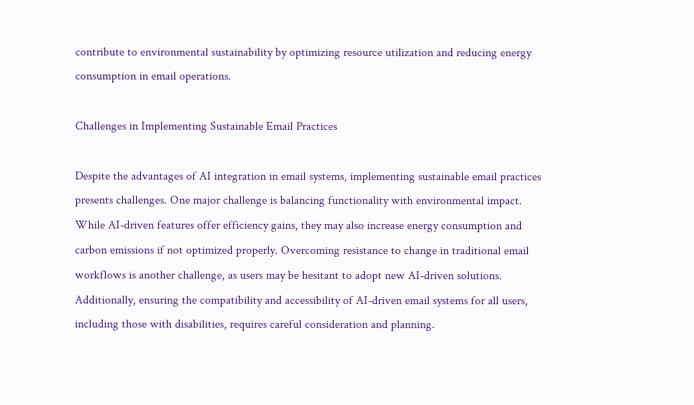contribute to environmental sustainability by optimizing resource utilization and reducing energy consumption in email operations.

Challenges in Implementing Sustainable Email Practices

Despite the advantages of AI integration in email systems, implementing sustainable email practices presents challenges. One major challenge is balancing functionality with environmental impact. While AI-driven features offer efficiency gains, they may also increase energy consumption and carbon emissions if not optimized properly. Overcoming resistance to change in traditional email workflows is another challenge, as users may be hesitant to adopt new AI-driven solutions. Additionally, ensuring the compatibility and accessibility of AI-driven email systems for all users, including those with disabilities, requires careful consideration and planning.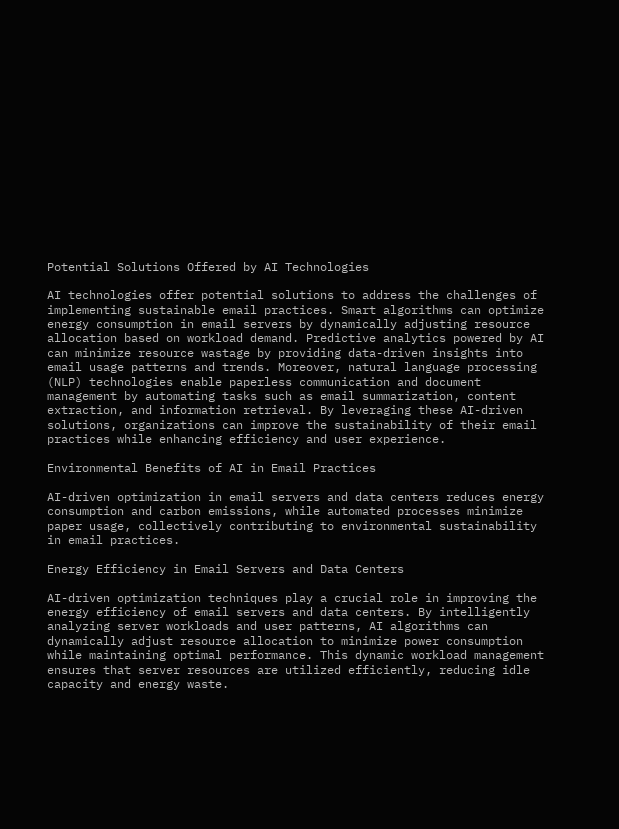Potential Solutions Offered by AI Technologies

AI technologies offer potential solutions to address the challenges of implementing sustainable email practices. Smart algorithms can optimize energy consumption in email servers by dynamically adjusting resource allocation based on workload demand. Predictive analytics powered by AI can minimize resource wastage by providing data-driven insights into email usage patterns and trends. Moreover, natural language processing (NLP) technologies enable paperless communication and document management by automating tasks such as email summarization, content extraction, and information retrieval. By leveraging these AI-driven solutions, organizations can improve the sustainability of their email practices while enhancing efficiency and user experience.

Environmental Benefits of AI in Email Practices

AI-driven optimization in email servers and data centers reduces energy consumption and carbon emissions, while automated processes minimize paper usage, collectively contributing to environmental sustainability in email practices.

Energy Efficiency in Email Servers and Data Centers

AI-driven optimization techniques play a crucial role in improving the energy efficiency of email servers and data centers. By intelligently analyzing server workloads and user patterns, AI algorithms can dynamically adjust resource allocation to minimize power consumption while maintaining optimal performance. This dynamic workload management ensures that server resources are utilized efficiently, reducing idle capacity and energy waste.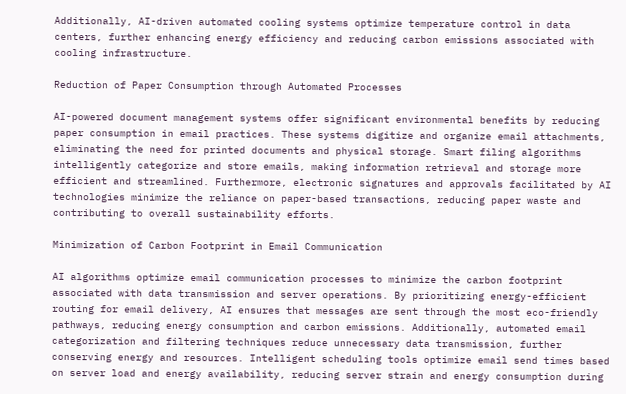Additionally, AI-driven automated cooling systems optimize temperature control in data centers, further enhancing energy efficiency and reducing carbon emissions associated with cooling infrastructure.

Reduction of Paper Consumption through Automated Processes

AI-powered document management systems offer significant environmental benefits by reducing paper consumption in email practices. These systems digitize and organize email attachments, eliminating the need for printed documents and physical storage. Smart filing algorithms intelligently categorize and store emails, making information retrieval and storage more efficient and streamlined. Furthermore, electronic signatures and approvals facilitated by AI technologies minimize the reliance on paper-based transactions, reducing paper waste and contributing to overall sustainability efforts.

Minimization of Carbon Footprint in Email Communication

AI algorithms optimize email communication processes to minimize the carbon footprint associated with data transmission and server operations. By prioritizing energy-efficient routing for email delivery, AI ensures that messages are sent through the most eco-friendly pathways, reducing energy consumption and carbon emissions. Additionally, automated email categorization and filtering techniques reduce unnecessary data transmission, further conserving energy and resources. Intelligent scheduling tools optimize email send times based on server load and energy availability, reducing server strain and energy consumption during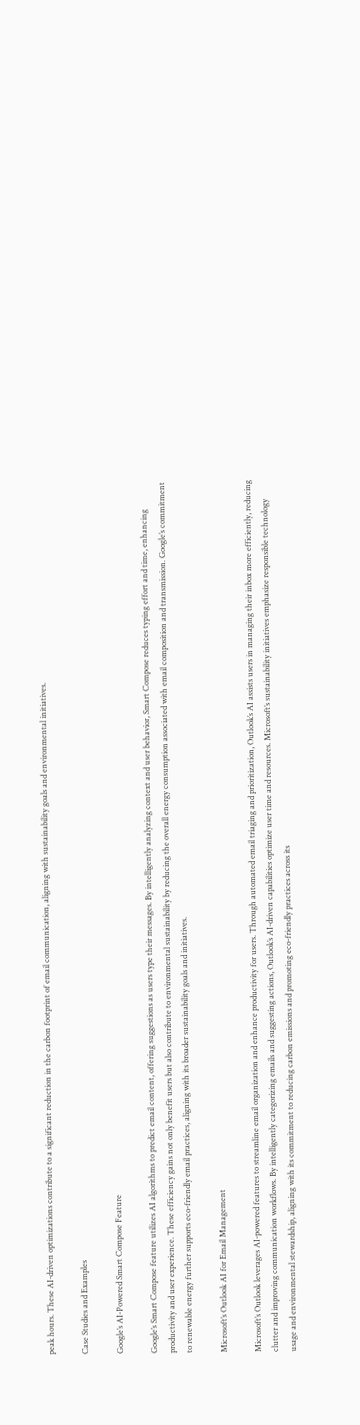peak hours. These AI-driven optimizations contribute to a significant reduction in the carbon footprint of email communication, aligning with sustainability goals and environmental initiatives.

Case Studies and Examples

Google’s AI-Powered Smart Compose Feature

Google’s Smart Compose feature utilizes AI algorithms to predict email content, offering suggestions as users type their messages. By intelligently analyzing context and user behavior, Smart Compose reduces typing effort and time, enhancing productivity and user experience. These efficiency gains not only benefit users but also contribute to environmental sustainability by reducing the overall energy consumption associated with email composition and transmission. Google’s commitment to renewable energy further supports eco-friendly email practices, aligning with its broader sustainability goals and initiatives.

Microsoft’s Outlook AI for Email Management

Microsoft’s Outlook leverages AI-powered features to streamline email organization and enhance productivity for users. Through automated email triaging and prioritization, Outlook’s AI assists users in managing their inbox more efficiently, reducing clutter and improving communication workflows. By intelligently categorizing emails and suggesting actions, Outlook’s AI-driven capabilities optimize user time and resources. Microsoft’s sustainability initiatives emphasize responsible technology usage and environmental stewardship, aligning with its commitment to reducing carbon emissions and promoting eco-friendly practices across its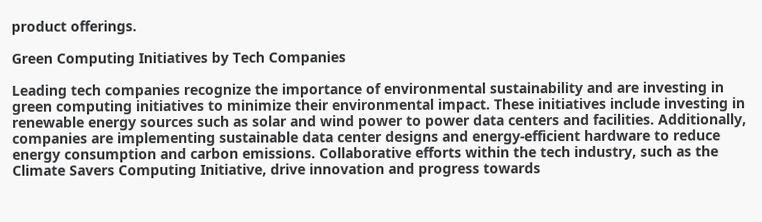product offerings.

Green Computing Initiatives by Tech Companies

Leading tech companies recognize the importance of environmental sustainability and are investing in green computing initiatives to minimize their environmental impact. These initiatives include investing in renewable energy sources such as solar and wind power to power data centers and facilities. Additionally, companies are implementing sustainable data center designs and energy-efficient hardware to reduce energy consumption and carbon emissions. Collaborative efforts within the tech industry, such as the Climate Savers Computing Initiative, drive innovation and progress towards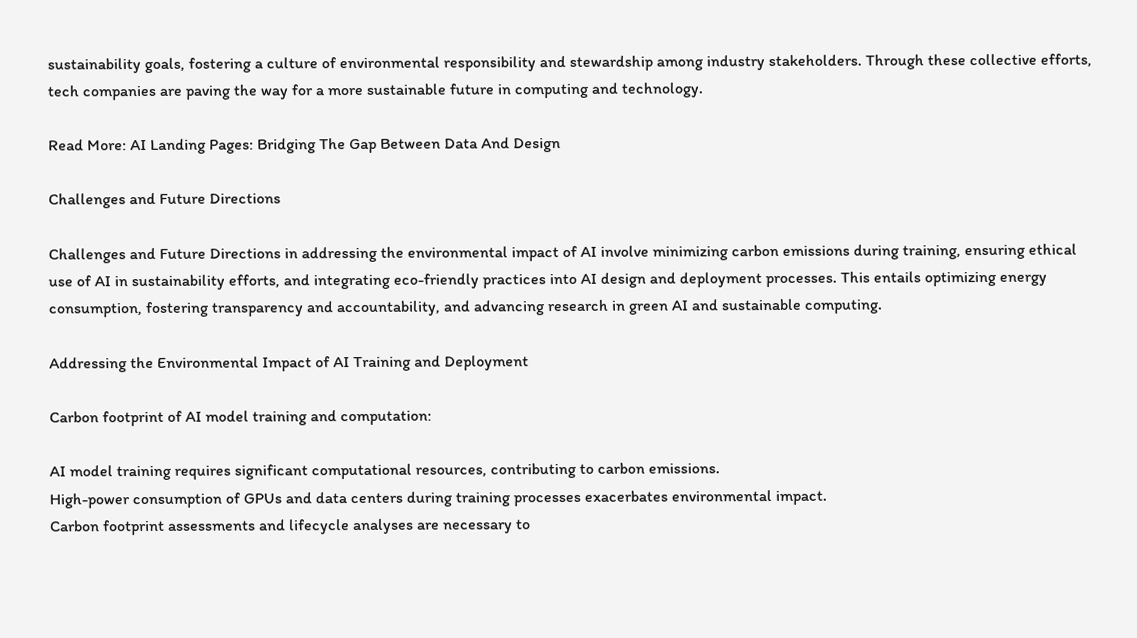sustainability goals, fostering a culture of environmental responsibility and stewardship among industry stakeholders. Through these collective efforts, tech companies are paving the way for a more sustainable future in computing and technology.

Read More: AI Landing Pages: Bridging The Gap Between Data And Design

Challenges and Future Directions

Challenges and Future Directions in addressing the environmental impact of AI involve minimizing carbon emissions during training, ensuring ethical use of AI in sustainability efforts, and integrating eco-friendly practices into AI design and deployment processes. This entails optimizing energy consumption, fostering transparency and accountability, and advancing research in green AI and sustainable computing.

Addressing the Environmental Impact of AI Training and Deployment

Carbon footprint of AI model training and computation:

AI model training requires significant computational resources, contributing to carbon emissions.
High-power consumption of GPUs and data centers during training processes exacerbates environmental impact.
Carbon footprint assessments and lifecycle analyses are necessary to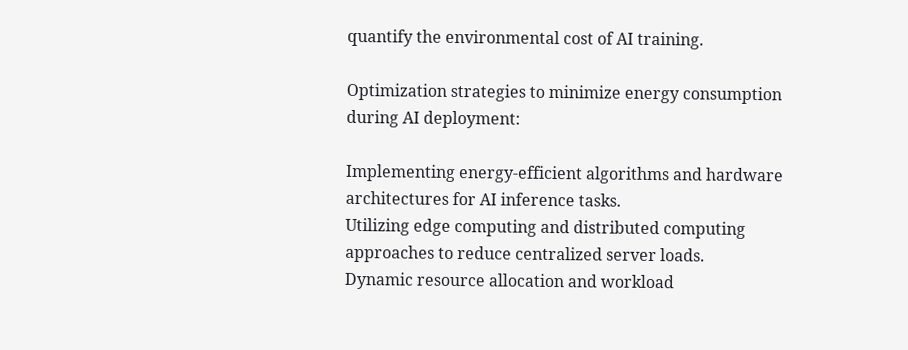quantify the environmental cost of AI training.

Optimization strategies to minimize energy consumption during AI deployment:

Implementing energy-efficient algorithms and hardware architectures for AI inference tasks.
Utilizing edge computing and distributed computing approaches to reduce centralized server loads.
Dynamic resource allocation and workload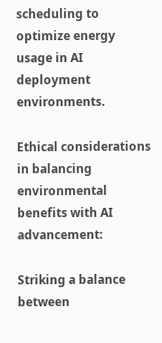scheduling to optimize energy usage in AI deployment environments.

Ethical considerations in balancing environmental benefits with AI advancement:

Striking a balance between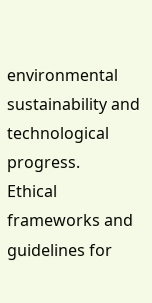environmental sustainability and technological progress.
Ethical frameworks and guidelines for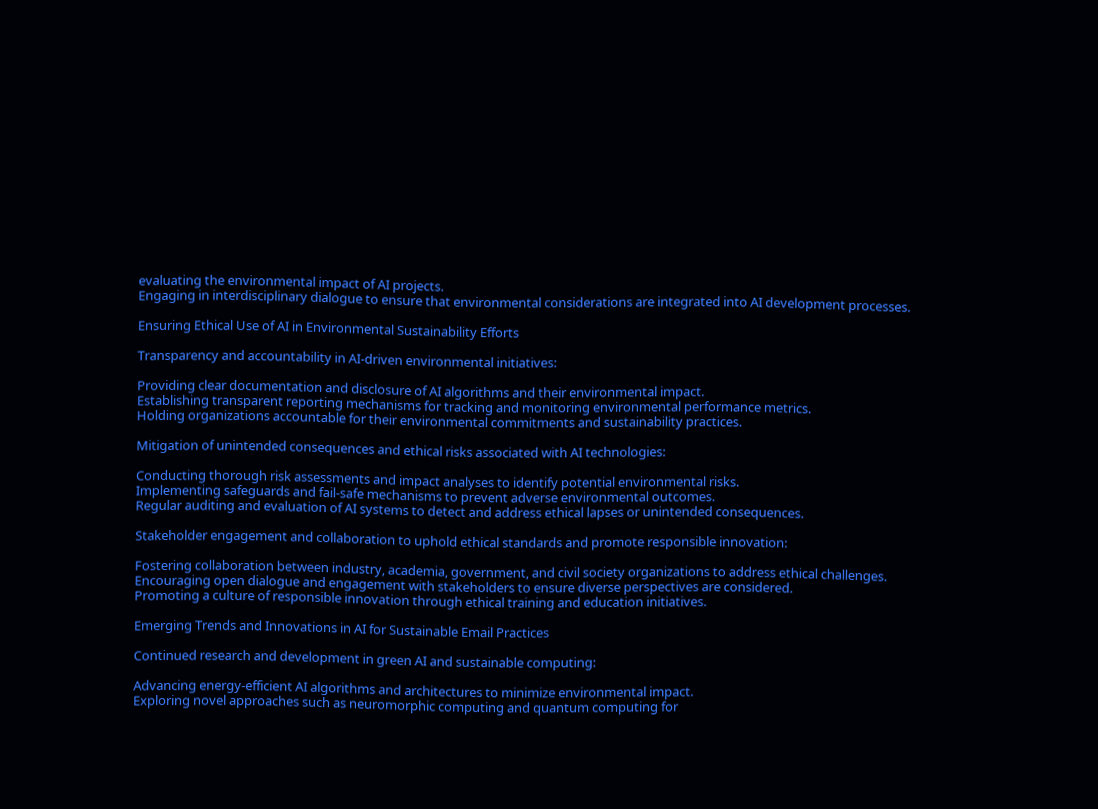evaluating the environmental impact of AI projects.
Engaging in interdisciplinary dialogue to ensure that environmental considerations are integrated into AI development processes.

Ensuring Ethical Use of AI in Environmental Sustainability Efforts

Transparency and accountability in AI-driven environmental initiatives:

Providing clear documentation and disclosure of AI algorithms and their environmental impact.
Establishing transparent reporting mechanisms for tracking and monitoring environmental performance metrics.
Holding organizations accountable for their environmental commitments and sustainability practices.

Mitigation of unintended consequences and ethical risks associated with AI technologies:

Conducting thorough risk assessments and impact analyses to identify potential environmental risks.
Implementing safeguards and fail-safe mechanisms to prevent adverse environmental outcomes.
Regular auditing and evaluation of AI systems to detect and address ethical lapses or unintended consequences.

Stakeholder engagement and collaboration to uphold ethical standards and promote responsible innovation:

Fostering collaboration between industry, academia, government, and civil society organizations to address ethical challenges.
Encouraging open dialogue and engagement with stakeholders to ensure diverse perspectives are considered.
Promoting a culture of responsible innovation through ethical training and education initiatives.

Emerging Trends and Innovations in AI for Sustainable Email Practices

Continued research and development in green AI and sustainable computing:

Advancing energy-efficient AI algorithms and architectures to minimize environmental impact.
Exploring novel approaches such as neuromorphic computing and quantum computing for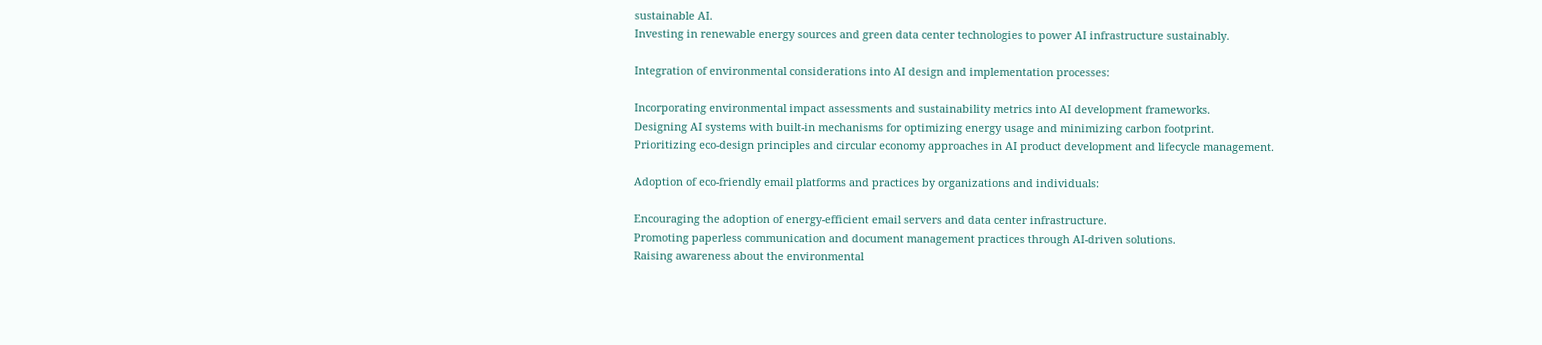sustainable AI.
Investing in renewable energy sources and green data center technologies to power AI infrastructure sustainably.

Integration of environmental considerations into AI design and implementation processes:

Incorporating environmental impact assessments and sustainability metrics into AI development frameworks.
Designing AI systems with built-in mechanisms for optimizing energy usage and minimizing carbon footprint.
Prioritizing eco-design principles and circular economy approaches in AI product development and lifecycle management.

Adoption of eco-friendly email platforms and practices by organizations and individuals:

Encouraging the adoption of energy-efficient email servers and data center infrastructure.
Promoting paperless communication and document management practices through AI-driven solutions.
Raising awareness about the environmental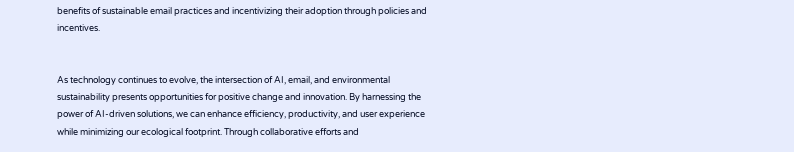benefits of sustainable email practices and incentivizing their adoption through policies and incentives.


As technology continues to evolve, the intersection of AI, email, and environmental sustainability presents opportunities for positive change and innovation. By harnessing the power of AI-driven solutions, we can enhance efficiency, productivity, and user experience while minimizing our ecological footprint. Through collaborative efforts and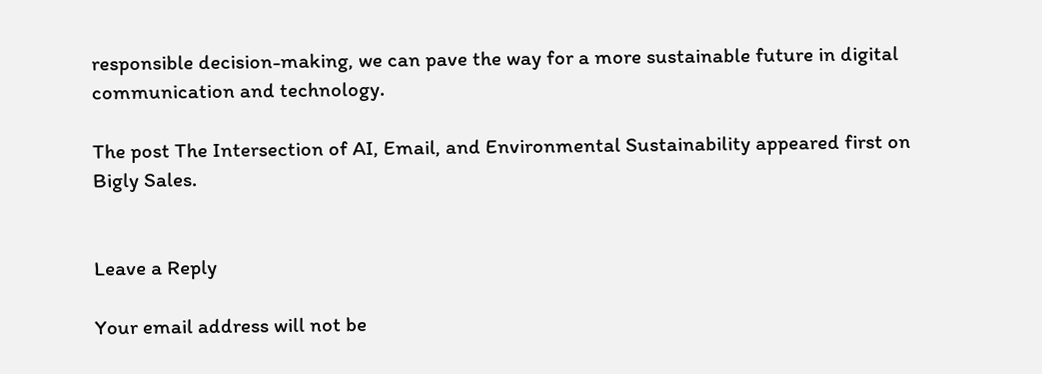responsible decision-making, we can pave the way for a more sustainable future in digital communication and technology.

The post The Intersection of AI, Email, and Environmental Sustainability appeared first on Bigly Sales.


Leave a Reply

Your email address will not be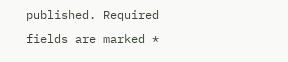published. Required fields are marked *